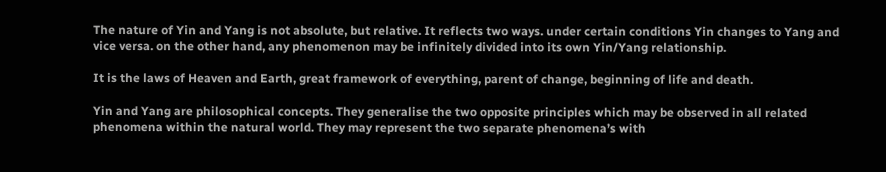The nature of Yin and Yang is not absolute, but relative. It reflects two ways. under certain conditions Yin changes to Yang and vice versa. on the other hand, any phenomenon may be infinitely divided into its own Yin/Yang relationship.

It is the laws of Heaven and Earth, great framework of everything, parent of change, beginning of life and death.

Yin and Yang are philosophical concepts. They generalise the two opposite principles which may be observed in all related phenomena within the natural world. They may represent the two separate phenomena’s with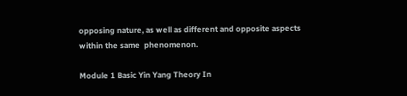opposing nature, as well as different and opposite aspects within the same  phenomenon.

Module 1 Basic Yin Yang Theory In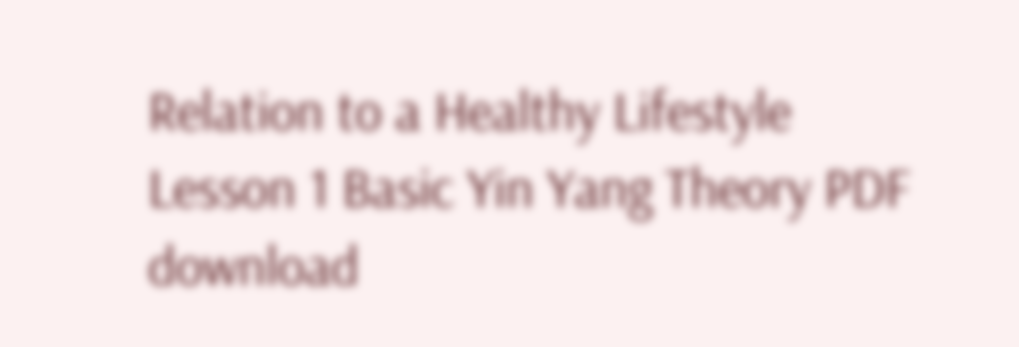Relation to a Healthy Lifestyle
Lesson 1 Basic Yin Yang Theory PDF download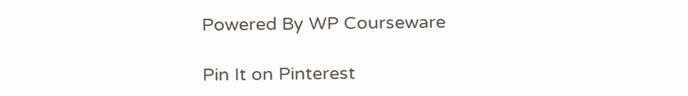Powered By WP Courseware

Pin It on Pinterest